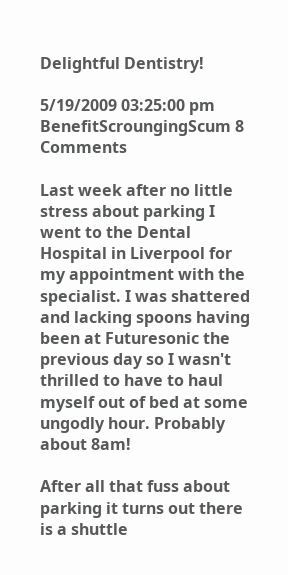Delightful Dentistry!

5/19/2009 03:25:00 pm BenefitScroungingScum 8 Comments

Last week after no little stress about parking I went to the Dental Hospital in Liverpool for my appointment with the specialist. I was shattered and lacking spoons having been at Futuresonic the previous day so I wasn't thrilled to have to haul myself out of bed at some ungodly hour. Probably about 8am!

After all that fuss about parking it turns out there is a shuttle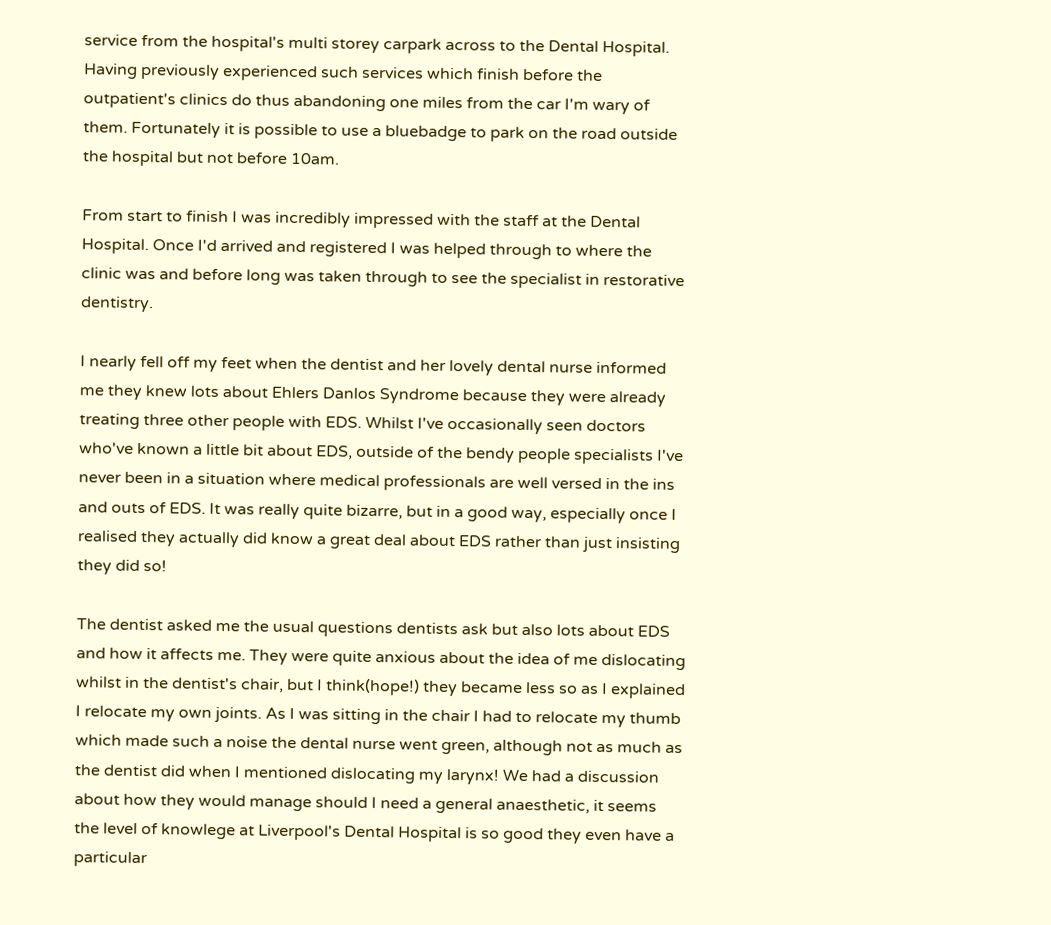service from the hospital's multi storey carpark across to the Dental Hospital. Having previously experienced such services which finish before the outpatient's clinics do thus abandoning one miles from the car I'm wary of them. Fortunately it is possible to use a bluebadge to park on the road outside the hospital but not before 10am.

From start to finish I was incredibly impressed with the staff at the Dental Hospital. Once I'd arrived and registered I was helped through to where the clinic was and before long was taken through to see the specialist in restorative dentistry.

I nearly fell off my feet when the dentist and her lovely dental nurse informed me they knew lots about Ehlers Danlos Syndrome because they were already treating three other people with EDS. Whilst I've occasionally seen doctors who've known a little bit about EDS, outside of the bendy people specialists I've never been in a situation where medical professionals are well versed in the ins and outs of EDS. It was really quite bizarre, but in a good way, especially once I realised they actually did know a great deal about EDS rather than just insisting they did so!

The dentist asked me the usual questions dentists ask but also lots about EDS and how it affects me. They were quite anxious about the idea of me dislocating whilst in the dentist's chair, but I think(hope!) they became less so as I explained I relocate my own joints. As I was sitting in the chair I had to relocate my thumb which made such a noise the dental nurse went green, although not as much as the dentist did when I mentioned dislocating my larynx! We had a discussion about how they would manage should I need a general anaesthetic, it seems the level of knowlege at Liverpool's Dental Hospital is so good they even have a particular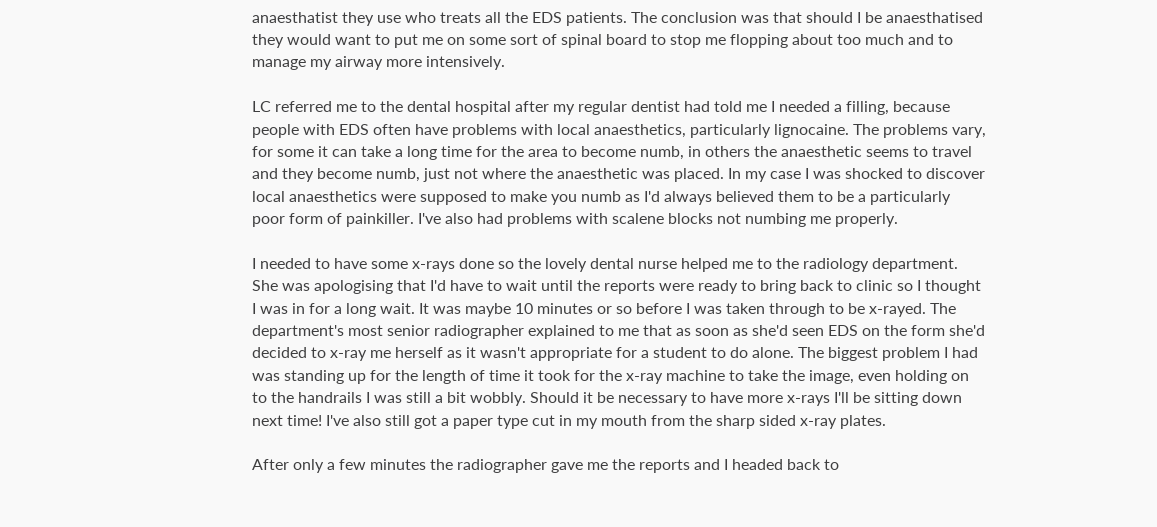anaesthatist they use who treats all the EDS patients. The conclusion was that should I be anaesthatised they would want to put me on some sort of spinal board to stop me flopping about too much and to manage my airway more intensively.

LC referred me to the dental hospital after my regular dentist had told me I needed a filling, because people with EDS often have problems with local anaesthetics, particularly lignocaine. The problems vary, for some it can take a long time for the area to become numb, in others the anaesthetic seems to travel and they become numb, just not where the anaesthetic was placed. In my case I was shocked to discover local anaesthetics were supposed to make you numb as I'd always believed them to be a particularly poor form of painkiller. I've also had problems with scalene blocks not numbing me properly.

I needed to have some x-rays done so the lovely dental nurse helped me to the radiology department. She was apologising that I'd have to wait until the reports were ready to bring back to clinic so I thought I was in for a long wait. It was maybe 10 minutes or so before I was taken through to be x-rayed. The department's most senior radiographer explained to me that as soon as she'd seen EDS on the form she'd decided to x-ray me herself as it wasn't appropriate for a student to do alone. The biggest problem I had was standing up for the length of time it took for the x-ray machine to take the image, even holding on to the handrails I was still a bit wobbly. Should it be necessary to have more x-rays I'll be sitting down next time! I've also still got a paper type cut in my mouth from the sharp sided x-ray plates.

After only a few minutes the radiographer gave me the reports and I headed back to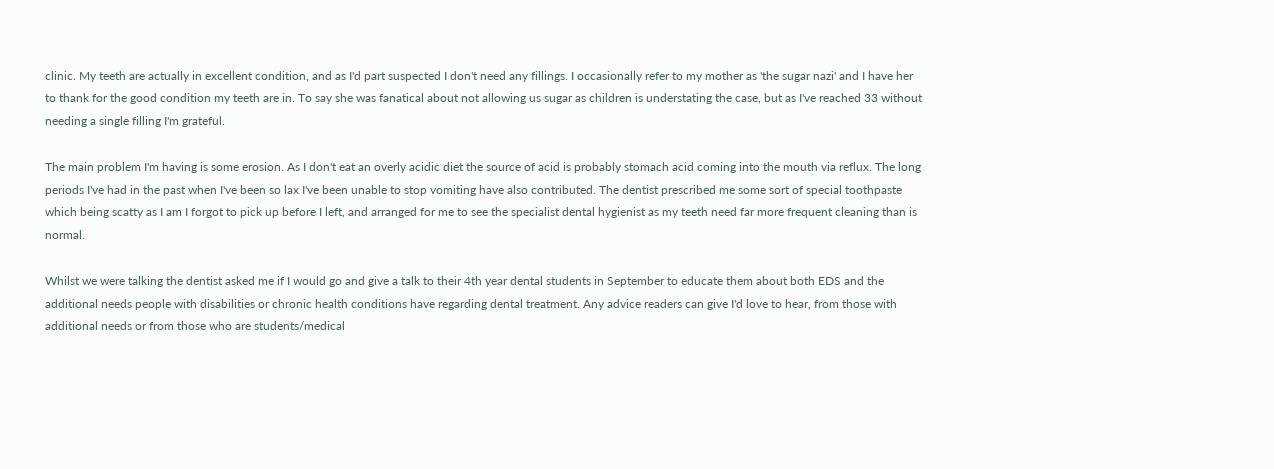clinic. My teeth are actually in excellent condition, and as I'd part suspected I don't need any fillings. I occasionally refer to my mother as 'the sugar nazi' and I have her to thank for the good condition my teeth are in. To say she was fanatical about not allowing us sugar as children is understating the case, but as I've reached 33 without needing a single filling I'm grateful.

The main problem I'm having is some erosion. As I don't eat an overly acidic diet the source of acid is probably stomach acid coming into the mouth via reflux. The long periods I've had in the past when I've been so lax I've been unable to stop vomiting have also contributed. The dentist prescribed me some sort of special toothpaste which being scatty as I am I forgot to pick up before I left, and arranged for me to see the specialist dental hygienist as my teeth need far more frequent cleaning than is normal.

Whilst we were talking the dentist asked me if I would go and give a talk to their 4th year dental students in September to educate them about both EDS and the additional needs people with disabilities or chronic health conditions have regarding dental treatment. Any advice readers can give I'd love to hear, from those with additional needs or from those who are students/medical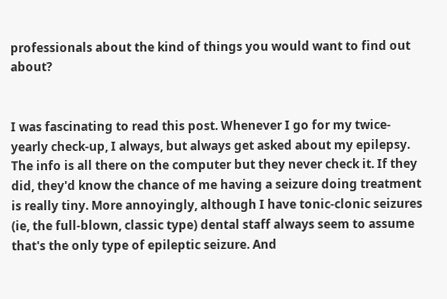professionals about the kind of things you would want to find out about?


I was fascinating to read this post. Whenever I go for my twice-yearly check-up, I always, but always get asked about my epilepsy. The info is all there on the computer but they never check it. If they did, they'd know the chance of me having a seizure doing treatment is really tiny. More annoyingly, although I have tonic-clonic seizures (ie, the full-blown, classic type) dental staff always seem to assume that's the only type of epileptic seizure. And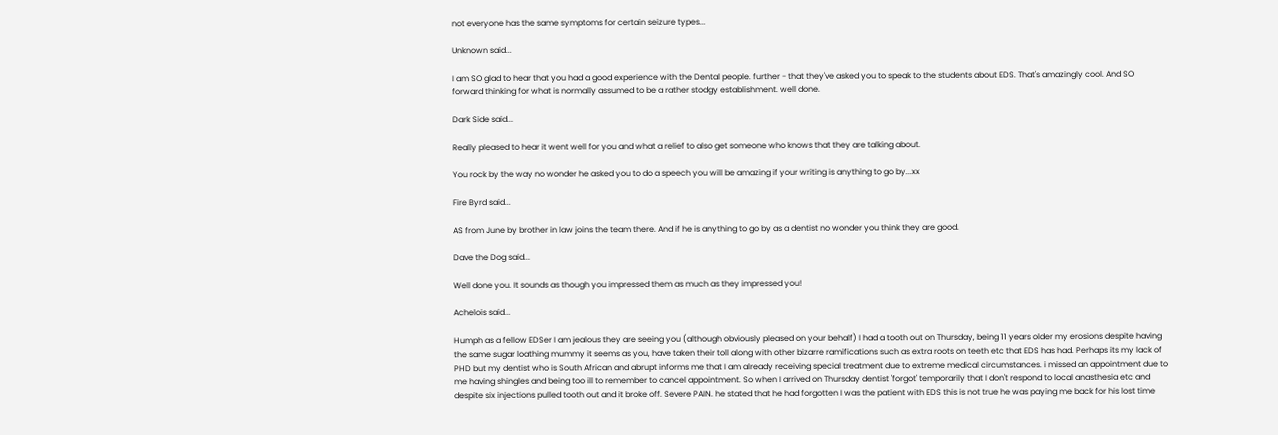not everyone has the same symptoms for certain seizure types...

Unknown said...

I am SO glad to hear that you had a good experience with the Dental people. further - that they've asked you to speak to the students about EDS. That's amazingly cool. And SO forward thinking for what is normally assumed to be a rather stodgy establishment. well done.

Dark Side said...

Really pleased to hear it went well for you and what a relief to also get someone who knows that they are talking about.

You rock by the way no wonder he asked you to do a speech you will be amazing if your writing is anything to go by...xx

Fire Byrd said...

AS from June by brother in law joins the team there. And if he is anything to go by as a dentist no wonder you think they are good.

Dave the Dog said...

Well done you. It sounds as though you impressed them as much as they impressed you!

Achelois said...

Humph as a fellow EDSer I am jealous they are seeing you (although obviously pleased on your behalf) I had a tooth out on Thursday, being 11 years older my erosions despite having the same sugar loathing mummy it seems as you, have taken their toll along with other bizarre ramifications such as extra roots on teeth etc that EDS has had. Perhaps its my lack of PHD but my dentist who is South African and abrupt informs me that I am already receiving special treatment due to extreme medical circumstances. i missed an appointment due to me having shingles and being too ill to remember to cancel appointment. So when I arrived on Thursday dentist 'forgot' temporarily that I don't respond to local anasthesia etc and despite six injections pulled tooth out and it broke off. Severe PAIN. he stated that he had forgotten I was the patient with EDS this is not true he was paying me back for his lost time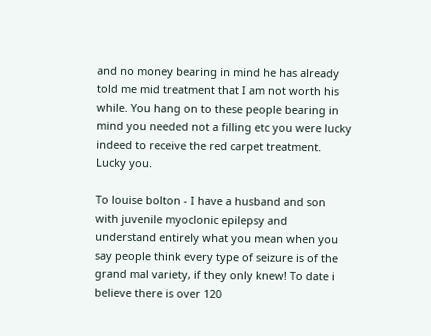and no money bearing in mind he has already told me mid treatment that I am not worth his while. You hang on to these people bearing in mind you needed not a filling etc you were lucky indeed to receive the red carpet treatment. Lucky you.

To louise bolton - I have a husband and son with juvenile myoclonic epilepsy and understand entirely what you mean when you say people think every type of seizure is of the grand mal variety, if they only knew! To date i believe there is over 120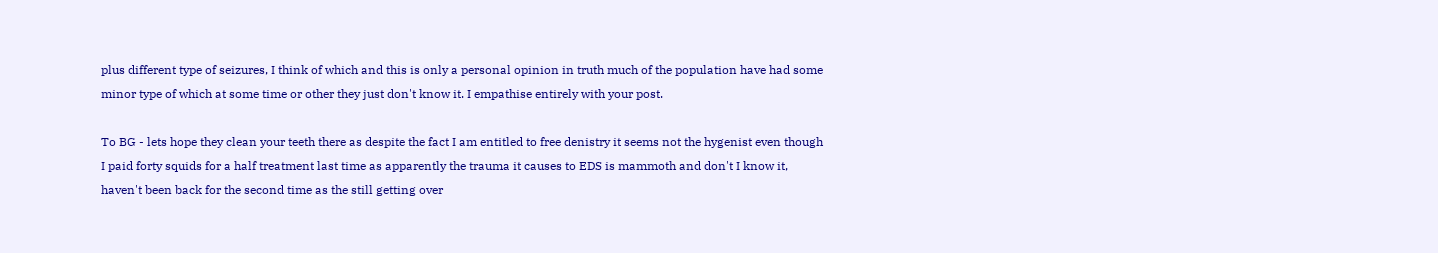plus different type of seizures, I think of which and this is only a personal opinion in truth much of the population have had some minor type of which at some time or other they just don't know it. I empathise entirely with your post.

To BG - lets hope they clean your teeth there as despite the fact I am entitled to free denistry it seems not the hygenist even though I paid forty squids for a half treatment last time as apparently the trauma it causes to EDS is mammoth and don't I know it, haven't been back for the second time as the still getting over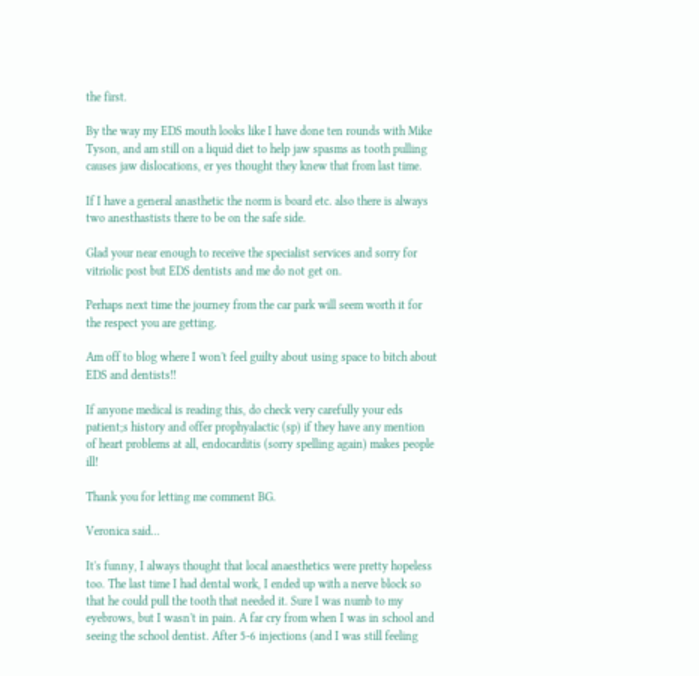the first.

By the way my EDS mouth looks like I have done ten rounds with Mike Tyson, and am still on a liquid diet to help jaw spasms as tooth pulling causes jaw dislocations, er yes thought they knew that from last time.

If I have a general anasthetic the norm is board etc. also there is always two anesthastists there to be on the safe side.

Glad your near enough to receive the specialist services and sorry for vitriolic post but EDS dentists and me do not get on.

Perhaps next time the journey from the car park will seem worth it for the respect you are getting.

Am off to blog where I won't feel guilty about using space to bitch about EDS and dentists!!

If anyone medical is reading this, do check very carefully your eds patient;s history and offer prophyalactic (sp) if they have any mention of heart problems at all, endocarditis (sorry spelling again) makes people ill!

Thank you for letting me comment BG.

Veronica said...

It's funny, I always thought that local anaesthetics were pretty hopeless too. The last time I had dental work, I ended up with a nerve block so that he could pull the tooth that needed it. Sure I was numb to my eyebrows, but I wasn't in pain. A far cry from when I was in school and seeing the school dentist. After 5-6 injections (and I was still feeling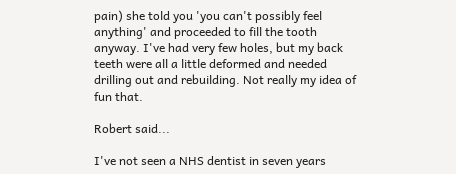pain) she told you 'you can't possibly feel anything' and proceeded to fill the tooth anyway. I've had very few holes, but my back teeth were all a little deformed and needed drilling out and rebuilding. Not really my idea of fun that.

Robert said...

I've not seen a NHS dentist in seven years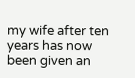my wife after ten years has now been given an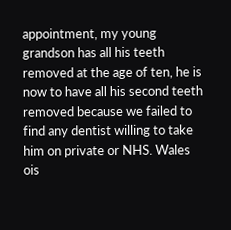appointment, my young grandson has all his teeth removed at the age of ten, he is now to have all his second teeth removed because we failed to find any dentist willing to take him on private or NHS. Wales ois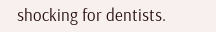shocking for dentists.